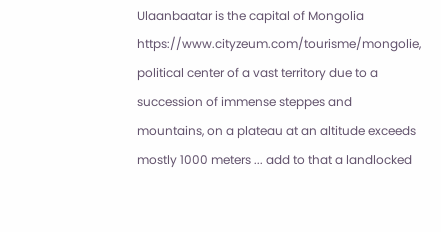Ulaanbaatar is the capital of Mongolia https://www.cityzeum.com/tourisme/mongolie, political center of a vast territory due to a succession of immense steppes and mountains, on a plateau at an altitude exceeds mostly 1000 meters ... add to that a landlocked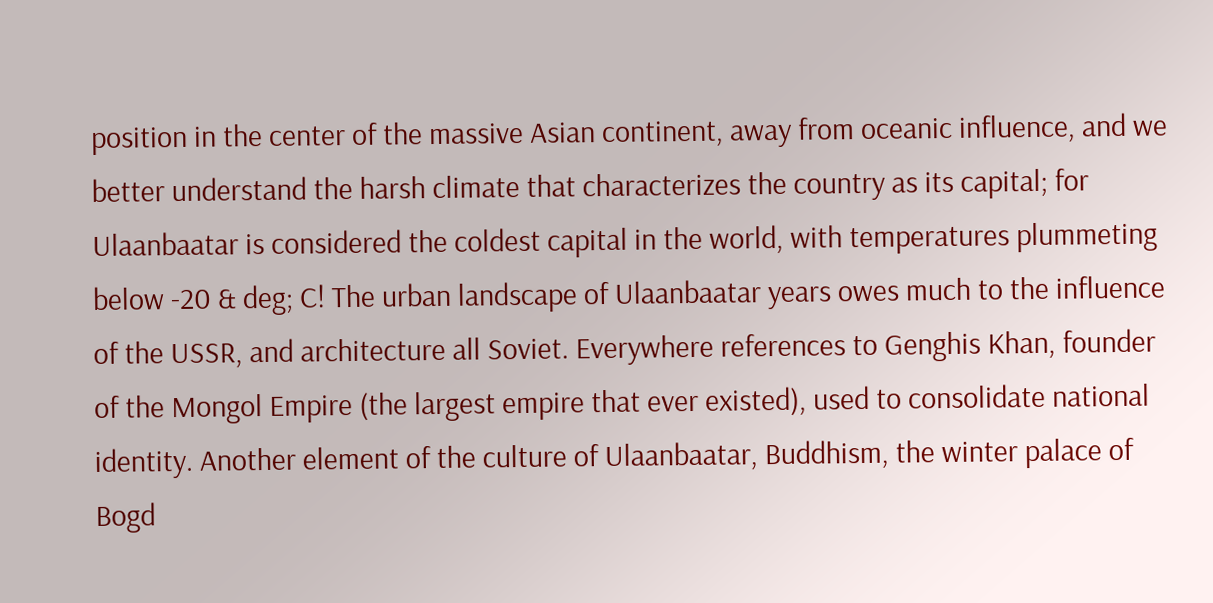position in the center of the massive Asian continent, away from oceanic influence, and we better understand the harsh climate that characterizes the country as its capital; for Ulaanbaatar is considered the coldest capital in the world, with temperatures plummeting below -20 & deg; C! The urban landscape of Ulaanbaatar years owes much to the influence of the USSR, and architecture all Soviet. Everywhere references to Genghis Khan, founder of the Mongol Empire (the largest empire that ever existed), used to consolidate national identity. Another element of the culture of Ulaanbaatar, Buddhism, the winter palace of Bogd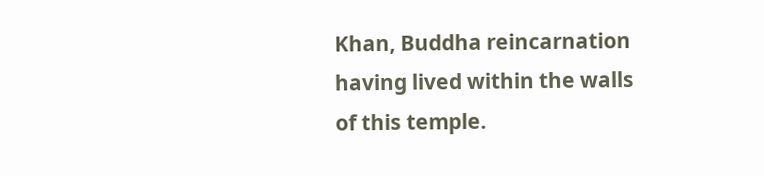Khan, Buddha reincarnation having lived within the walls of this temple.